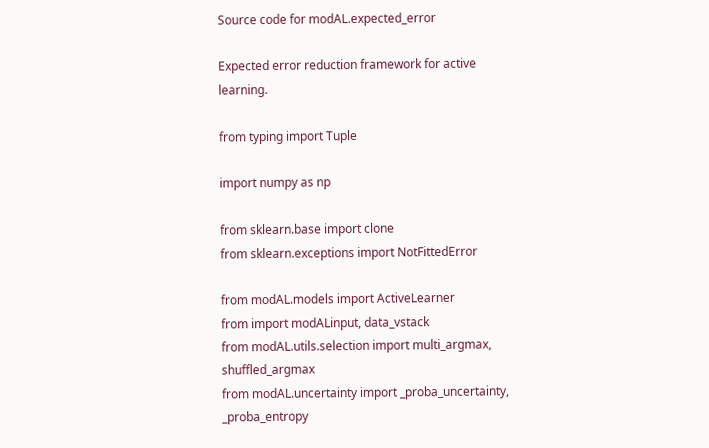Source code for modAL.expected_error

Expected error reduction framework for active learning.

from typing import Tuple

import numpy as np

from sklearn.base import clone
from sklearn.exceptions import NotFittedError

from modAL.models import ActiveLearner
from import modALinput, data_vstack
from modAL.utils.selection import multi_argmax, shuffled_argmax
from modAL.uncertainty import _proba_uncertainty, _proba_entropy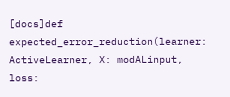[docs]def expected_error_reduction(learner: ActiveLearner, X: modALinput, loss: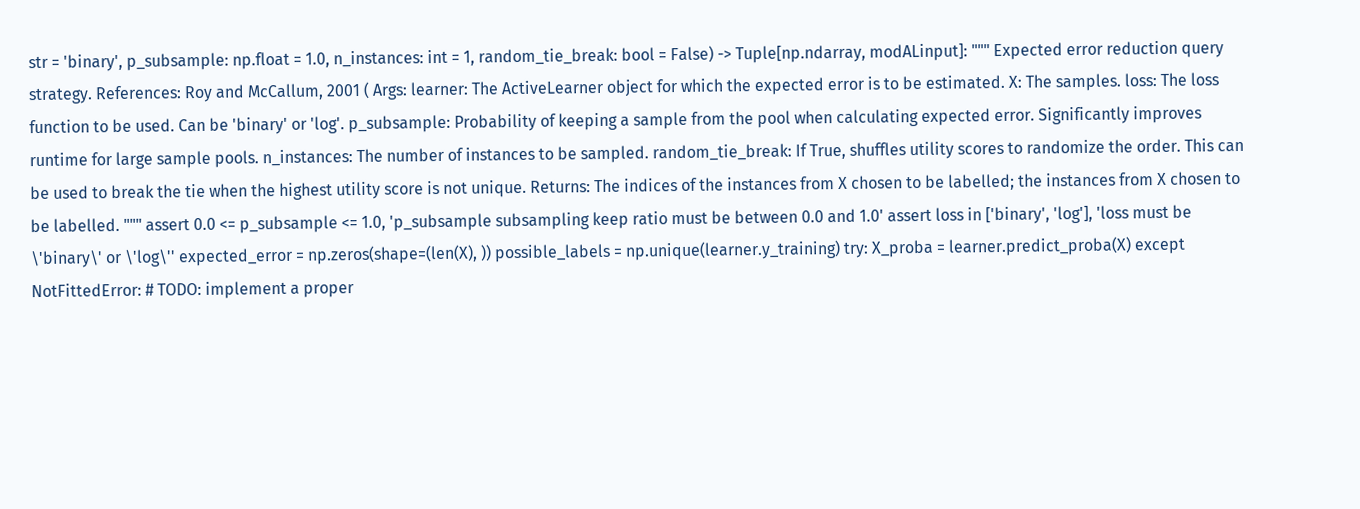str = 'binary', p_subsample: np.float = 1.0, n_instances: int = 1, random_tie_break: bool = False) -> Tuple[np.ndarray, modALinput]: """ Expected error reduction query strategy. References: Roy and McCallum, 2001 ( Args: learner: The ActiveLearner object for which the expected error is to be estimated. X: The samples. loss: The loss function to be used. Can be 'binary' or 'log'. p_subsample: Probability of keeping a sample from the pool when calculating expected error. Significantly improves runtime for large sample pools. n_instances: The number of instances to be sampled. random_tie_break: If True, shuffles utility scores to randomize the order. This can be used to break the tie when the highest utility score is not unique. Returns: The indices of the instances from X chosen to be labelled; the instances from X chosen to be labelled. """ assert 0.0 <= p_subsample <= 1.0, 'p_subsample subsampling keep ratio must be between 0.0 and 1.0' assert loss in ['binary', 'log'], 'loss must be \'binary\' or \'log\'' expected_error = np.zeros(shape=(len(X), )) possible_labels = np.unique(learner.y_training) try: X_proba = learner.predict_proba(X) except NotFittedError: # TODO: implement a proper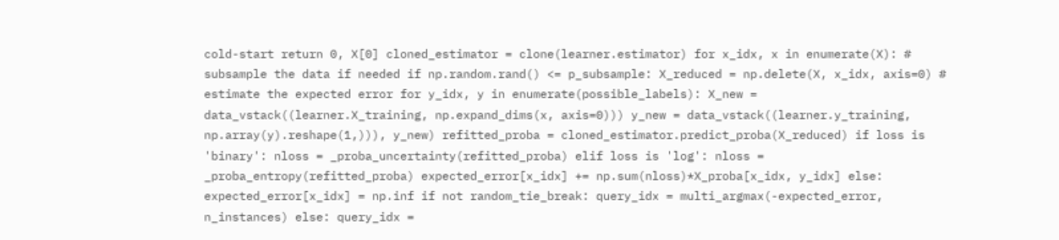cold-start return 0, X[0] cloned_estimator = clone(learner.estimator) for x_idx, x in enumerate(X): # subsample the data if needed if np.random.rand() <= p_subsample: X_reduced = np.delete(X, x_idx, axis=0) # estimate the expected error for y_idx, y in enumerate(possible_labels): X_new = data_vstack((learner.X_training, np.expand_dims(x, axis=0))) y_new = data_vstack((learner.y_training, np.array(y).reshape(1,))), y_new) refitted_proba = cloned_estimator.predict_proba(X_reduced) if loss is 'binary': nloss = _proba_uncertainty(refitted_proba) elif loss is 'log': nloss = _proba_entropy(refitted_proba) expected_error[x_idx] += np.sum(nloss)*X_proba[x_idx, y_idx] else: expected_error[x_idx] = np.inf if not random_tie_break: query_idx = multi_argmax(-expected_error, n_instances) else: query_idx =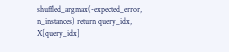shuffled_argmax(-expected_error, n_instances) return query_idx, X[query_idx]